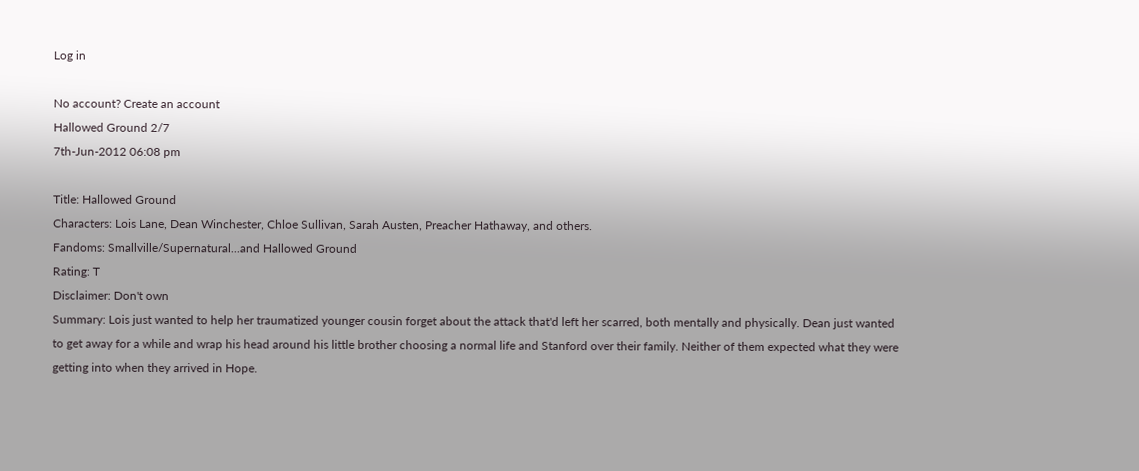Log in

No account? Create an account
Hallowed Ground 2/7
7th-Jun-2012 06:08 pm

Title: Hallowed Ground
Characters: Lois Lane, Dean Winchester, Chloe Sullivan, Sarah Austen, Preacher Hathaway, and others.
Fandoms: Smallville/Supernatural...and Hallowed Ground
Rating: T
Disclaimer: Don't own
Summary: Lois just wanted to help her traumatized younger cousin forget about the attack that'd left her scarred, both mentally and physically. Dean just wanted to get away for a while and wrap his head around his little brother choosing a normal life and Stanford over their family. Neither of them expected what they were getting into when they arrived in Hope.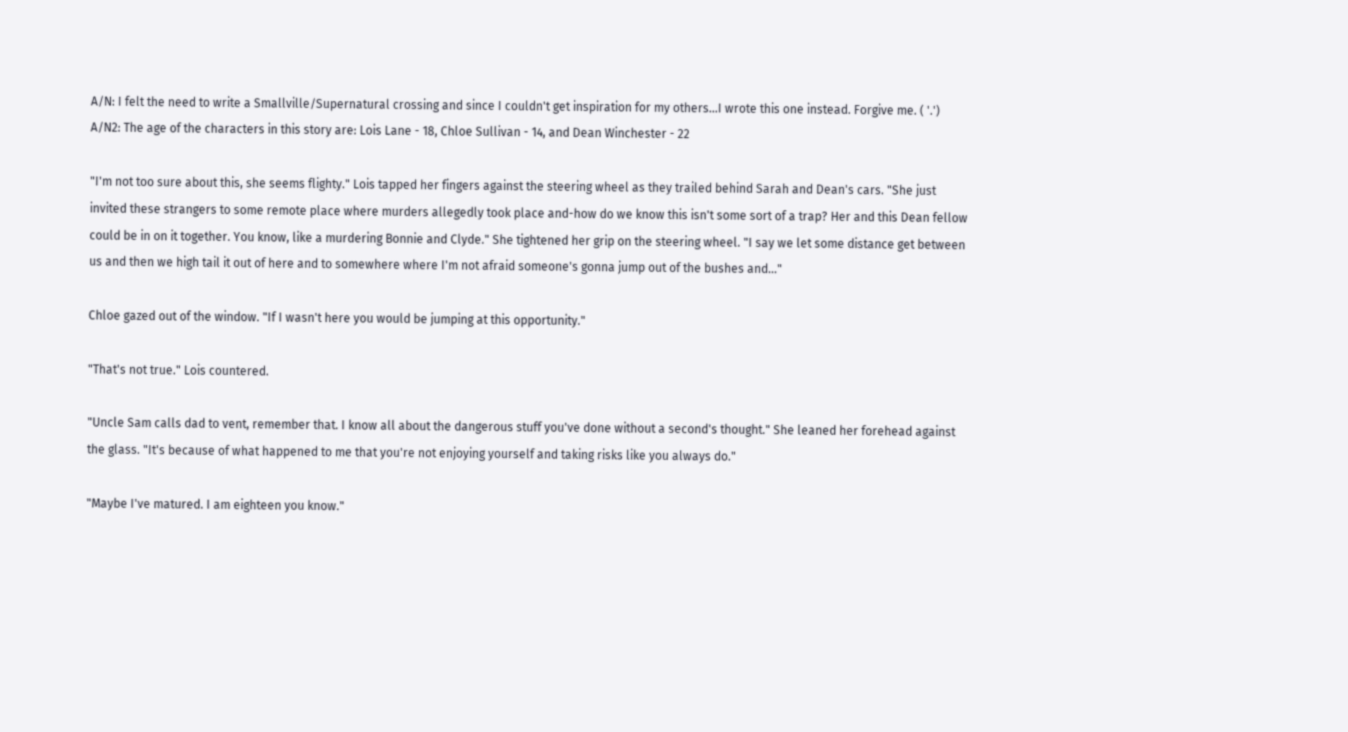A/N: I felt the need to write a Smallville/Supernatural crossing and since I couldn't get inspiration for my others...I wrote this one instead. Forgive me. ( '.')
A/N2: The age of the characters in this story are: Lois Lane - 18, Chloe Sullivan - 14, and Dean Winchester - 22

"I'm not too sure about this, she seems flighty." Lois tapped her fingers against the steering wheel as they trailed behind Sarah and Dean's cars. "She just invited these strangers to some remote place where murders allegedly took place and-how do we know this isn't some sort of a trap? Her and this Dean fellow could be in on it together. You know, like a murdering Bonnie and Clyde." She tightened her grip on the steering wheel. "I say we let some distance get between us and then we high tail it out of here and to somewhere where I'm not afraid someone's gonna jump out of the bushes and..."

Chloe gazed out of the window. "If I wasn't here you would be jumping at this opportunity."

"That's not true." Lois countered.

"Uncle Sam calls dad to vent, remember that. I know all about the dangerous stuff you've done without a second's thought." She leaned her forehead against the glass. "It's because of what happened to me that you're not enjoying yourself and taking risks like you always do."

"Maybe I've matured. I am eighteen you know."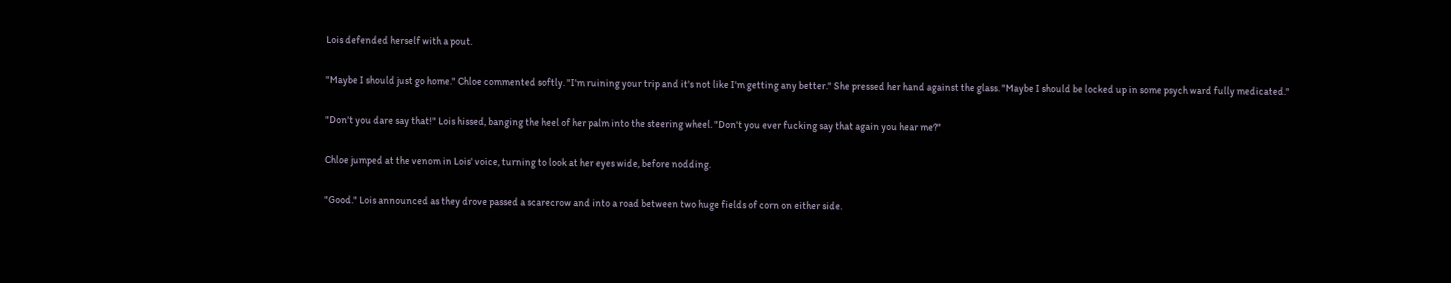Lois defended herself with a pout.

"Maybe I should just go home." Chloe commented softly. "I'm ruining your trip and it's not like I'm getting any better." She pressed her hand against the glass. "Maybe I should be locked up in some psych ward fully medicated."

"Don't you dare say that!" Lois hissed, banging the heel of her palm into the steering wheel. "Don't you ever fucking say that again you hear me?"

Chloe jumped at the venom in Lois' voice, turning to look at her eyes wide, before nodding.

"Good." Lois announced as they drove passed a scarecrow and into a road between two huge fields of corn on either side.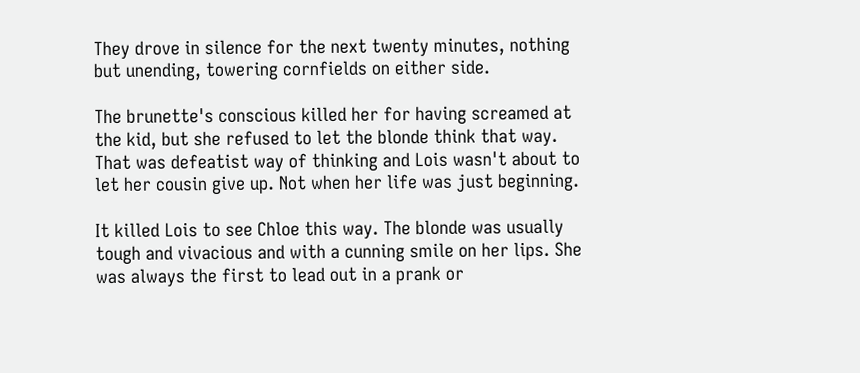They drove in silence for the next twenty minutes, nothing but unending, towering cornfields on either side.

The brunette's conscious killed her for having screamed at the kid, but she refused to let the blonde think that way. That was defeatist way of thinking and Lois wasn't about to let her cousin give up. Not when her life was just beginning.

It killed Lois to see Chloe this way. The blonde was usually tough and vivacious and with a cunning smile on her lips. She was always the first to lead out in a prank or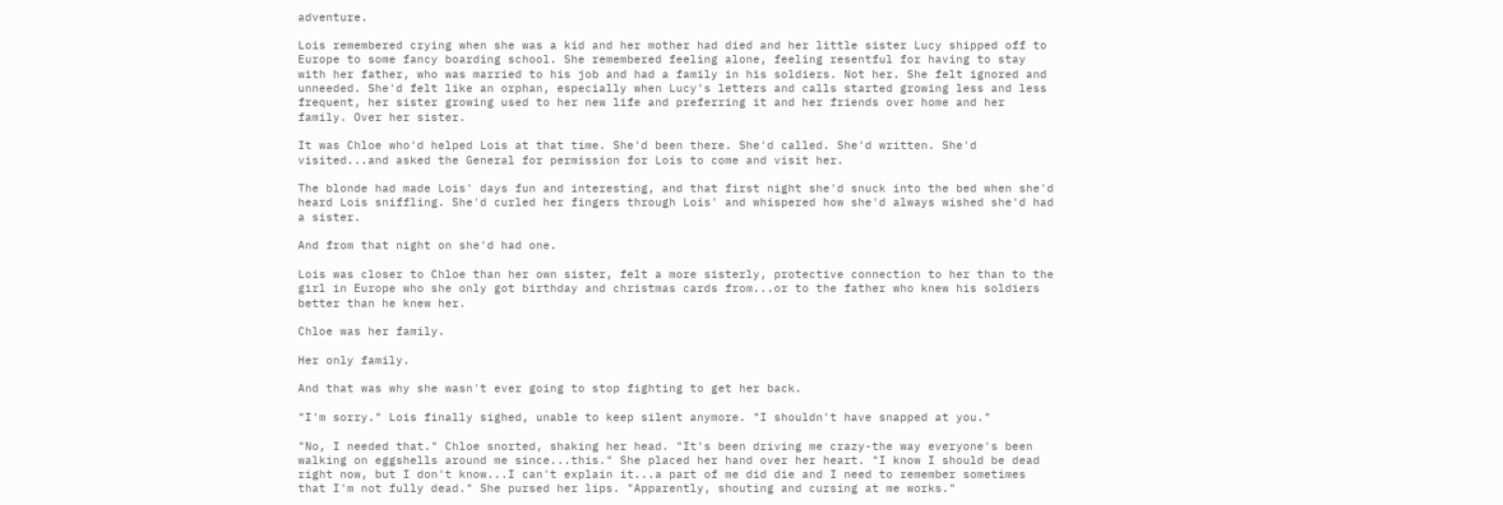adventure.

Lois remembered crying when she was a kid and her mother had died and her little sister Lucy shipped off to Europe to some fancy boarding school. She remembered feeling alone, feeling resentful for having to stay with her father, who was married to his job and had a family in his soldiers. Not her. She felt ignored and unneeded. She'd felt like an orphan, especially when Lucy's letters and calls started growing less and less frequent, her sister growing used to her new life and preferring it and her friends over home and her family. Over her sister.

It was Chloe who'd helped Lois at that time. She'd been there. She'd called. She'd written. She'd visited...and asked the General for permission for Lois to come and visit her.

The blonde had made Lois' days fun and interesting, and that first night she'd snuck into the bed when she'd heard Lois sniffling. She'd curled her fingers through Lois' and whispered how she'd always wished she'd had a sister.

And from that night on she'd had one.

Lois was closer to Chloe than her own sister, felt a more sisterly, protective connection to her than to the girl in Europe who she only got birthday and christmas cards from...or to the father who knew his soldiers better than he knew her.

Chloe was her family.

Her only family.

And that was why she wasn't ever going to stop fighting to get her back.

"I'm sorry." Lois finally sighed, unable to keep silent anymore. "I shouldn't have snapped at you."

"No, I needed that." Chloe snorted, shaking her head. "It's been driving me crazy-the way everyone's been walking on eggshells around me since...this." She placed her hand over her heart. "I know I should be dead right now, but I don't know...I can't explain it...a part of me did die and I need to remember sometimes that I'm not fully dead." She pursed her lips. "Apparently, shouting and cursing at me works."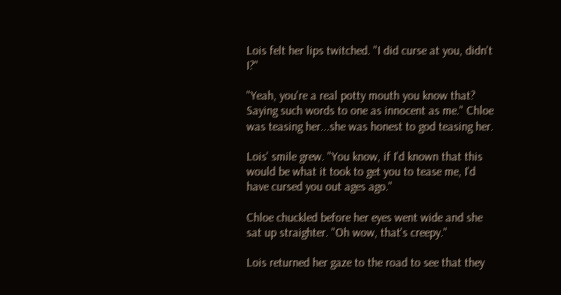Lois felt her lips twitched. "I did curse at you, didn't I?"

"Yeah, you're a real potty mouth you know that? Saying such words to one as innocent as me." Chloe was teasing her...she was honest to god teasing her.

Lois' smile grew. "You know, if I'd known that this would be what it took to get you to tease me, I'd have cursed you out ages ago."

Chloe chuckled before her eyes went wide and she sat up straighter. "Oh wow, that's creepy."

Lois returned her gaze to the road to see that they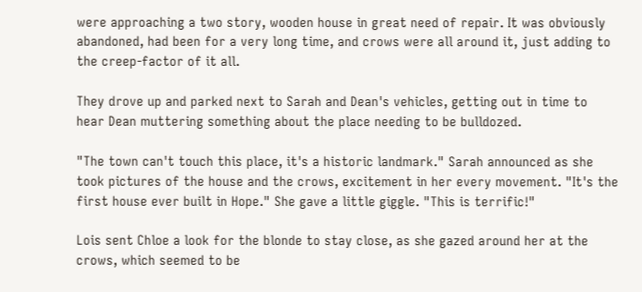were approaching a two story, wooden house in great need of repair. It was obviously abandoned, had been for a very long time, and crows were all around it, just adding to the creep-factor of it all.

They drove up and parked next to Sarah and Dean's vehicles, getting out in time to hear Dean muttering something about the place needing to be bulldozed.

"The town can't touch this place, it's a historic landmark." Sarah announced as she took pictures of the house and the crows, excitement in her every movement. "It's the first house ever built in Hope." She gave a little giggle. "This is terrific!"

Lois sent Chloe a look for the blonde to stay close, as she gazed around her at the crows, which seemed to be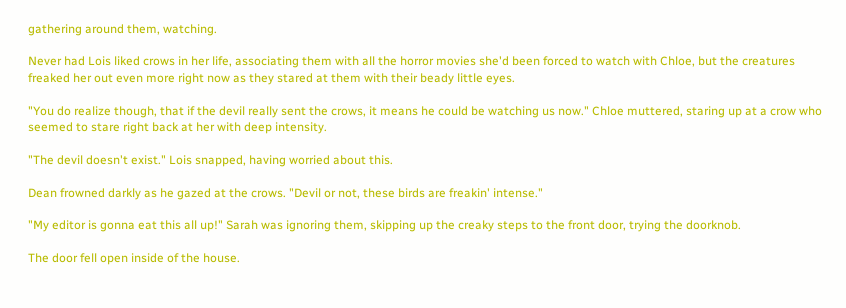gathering around them, watching.

Never had Lois liked crows in her life, associating them with all the horror movies she'd been forced to watch with Chloe, but the creatures freaked her out even more right now as they stared at them with their beady little eyes.

"You do realize though, that if the devil really sent the crows, it means he could be watching us now." Chloe muttered, staring up at a crow who seemed to stare right back at her with deep intensity.

"The devil doesn't exist." Lois snapped, having worried about this.

Dean frowned darkly as he gazed at the crows. "Devil or not, these birds are freakin' intense."

"My editor is gonna eat this all up!" Sarah was ignoring them, skipping up the creaky steps to the front door, trying the doorknob.

The door fell open inside of the house.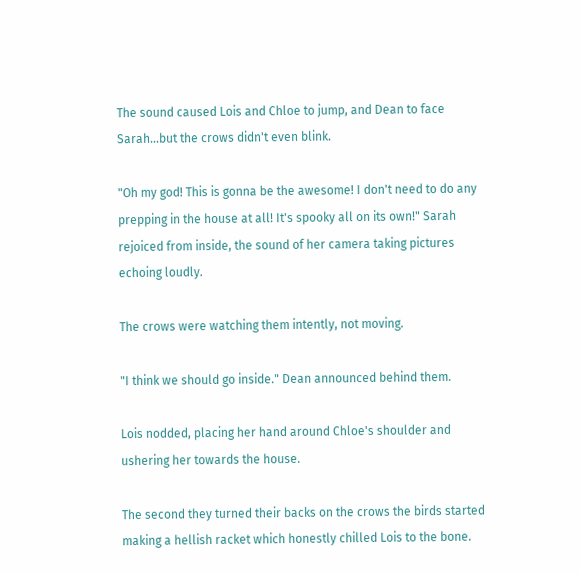The sound caused Lois and Chloe to jump, and Dean to face Sarah...but the crows didn't even blink.

"Oh my god! This is gonna be the awesome! I don't need to do any prepping in the house at all! It's spooky all on its own!" Sarah rejoiced from inside, the sound of her camera taking pictures echoing loudly.

The crows were watching them intently, not moving.

"I think we should go inside." Dean announced behind them.

Lois nodded, placing her hand around Chloe's shoulder and ushering her towards the house.

The second they turned their backs on the crows the birds started making a hellish racket which honestly chilled Lois to the bone.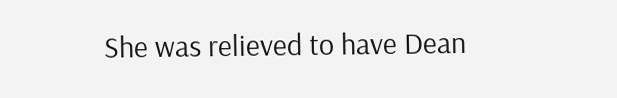She was relieved to have Dean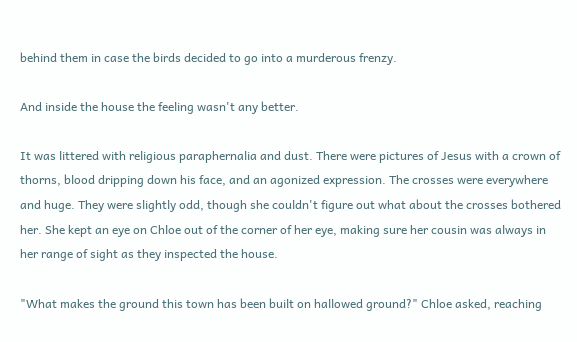behind them in case the birds decided to go into a murderous frenzy.

And inside the house the feeling wasn't any better.

It was littered with religious paraphernalia and dust. There were pictures of Jesus with a crown of thorns, blood dripping down his face, and an agonized expression. The crosses were everywhere and huge. They were slightly odd, though she couldn't figure out what about the crosses bothered her. She kept an eye on Chloe out of the corner of her eye, making sure her cousin was always in her range of sight as they inspected the house.

"What makes the ground this town has been built on hallowed ground?" Chloe asked, reaching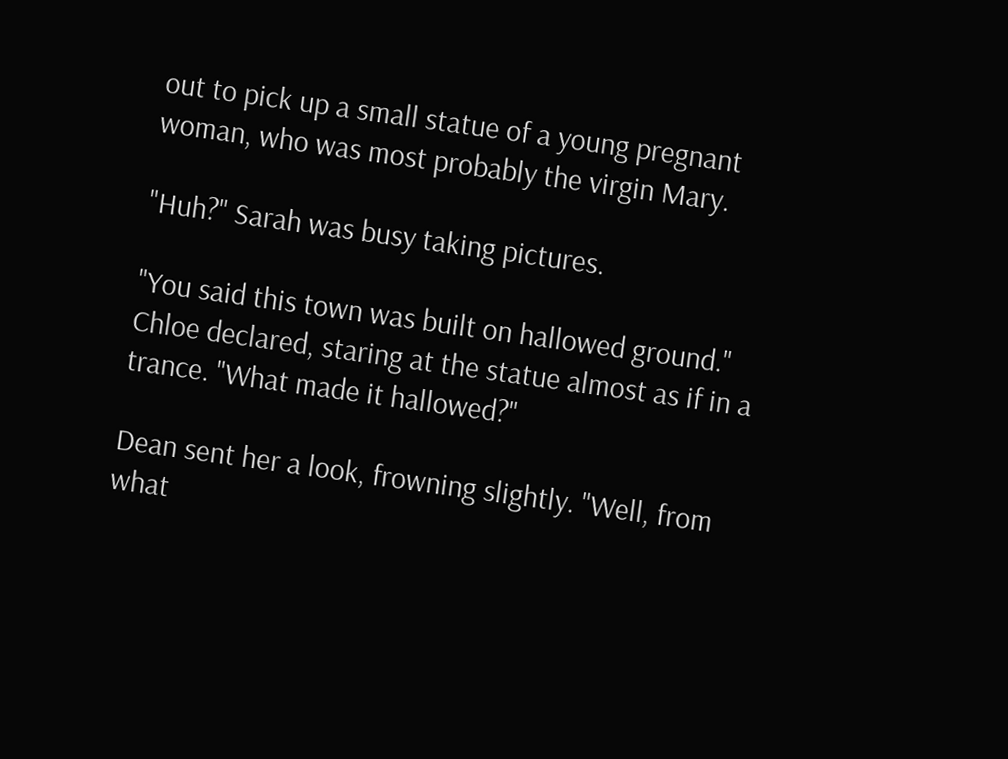out to pick up a small statue of a young pregnant woman, who was most probably the virgin Mary.

"Huh?" Sarah was busy taking pictures.

"You said this town was built on hallowed ground." Chloe declared, staring at the statue almost as if in a trance. "What made it hallowed?"

Dean sent her a look, frowning slightly. "Well, from what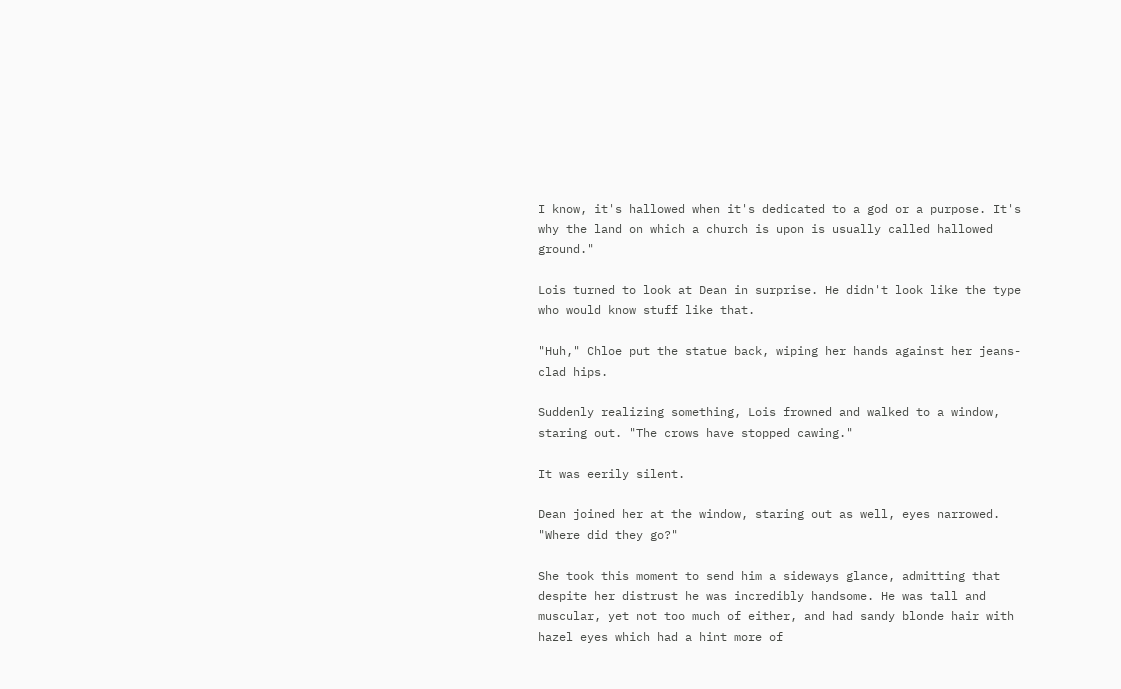I know, it's hallowed when it's dedicated to a god or a purpose. It's why the land on which a church is upon is usually called hallowed ground."

Lois turned to look at Dean in surprise. He didn't look like the type who would know stuff like that.

"Huh," Chloe put the statue back, wiping her hands against her jeans-clad hips.

Suddenly realizing something, Lois frowned and walked to a window, staring out. "The crows have stopped cawing."

It was eerily silent.

Dean joined her at the window, staring out as well, eyes narrowed. "Where did they go?"

She took this moment to send him a sideways glance, admitting that despite her distrust he was incredibly handsome. He was tall and muscular, yet not too much of either, and had sandy blonde hair with hazel eyes which had a hint more of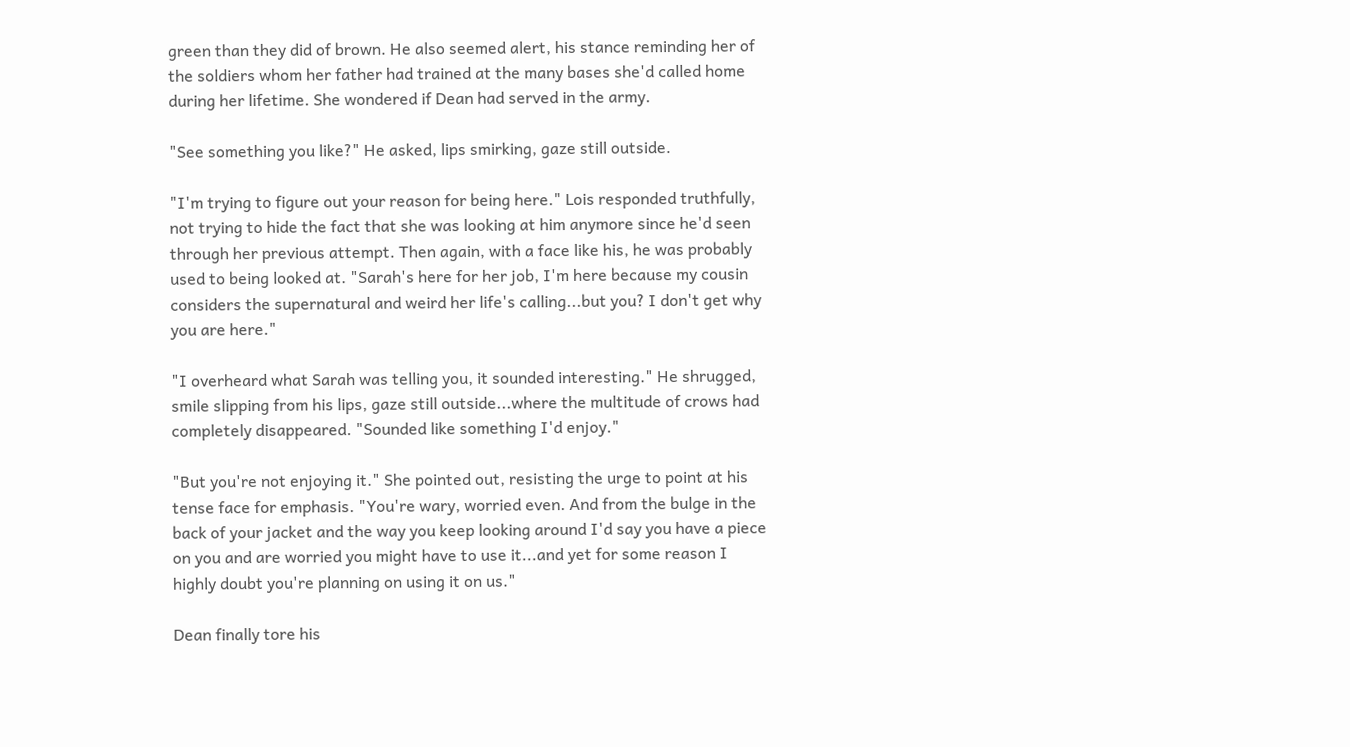green than they did of brown. He also seemed alert, his stance reminding her of the soldiers whom her father had trained at the many bases she'd called home during her lifetime. She wondered if Dean had served in the army.

"See something you like?" He asked, lips smirking, gaze still outside.

"I'm trying to figure out your reason for being here." Lois responded truthfully, not trying to hide the fact that she was looking at him anymore since he'd seen through her previous attempt. Then again, with a face like his, he was probably used to being looked at. "Sarah's here for her job, I'm here because my cousin considers the supernatural and weird her life's calling...but you? I don't get why you are here."

"I overheard what Sarah was telling you, it sounded interesting." He shrugged, smile slipping from his lips, gaze still outside...where the multitude of crows had completely disappeared. "Sounded like something I'd enjoy."

"But you're not enjoying it." She pointed out, resisting the urge to point at his tense face for emphasis. "You're wary, worried even. And from the bulge in the back of your jacket and the way you keep looking around I'd say you have a piece on you and are worried you might have to use it...and yet for some reason I highly doubt you're planning on using it on us."

Dean finally tore his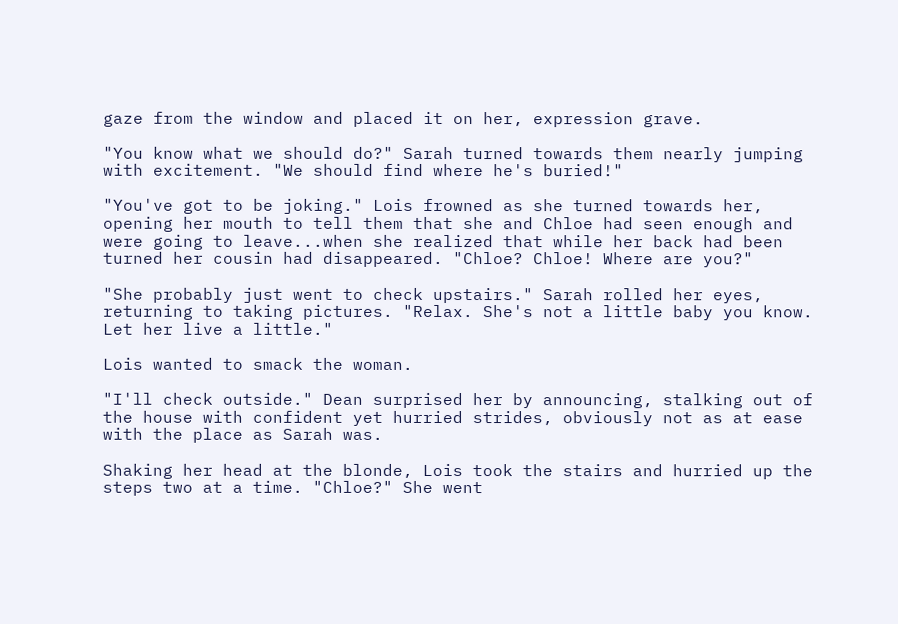gaze from the window and placed it on her, expression grave.

"You know what we should do?" Sarah turned towards them nearly jumping with excitement. "We should find where he's buried!"

"You've got to be joking." Lois frowned as she turned towards her, opening her mouth to tell them that she and Chloe had seen enough and were going to leave...when she realized that while her back had been turned her cousin had disappeared. "Chloe? Chloe! Where are you?"

"She probably just went to check upstairs." Sarah rolled her eyes, returning to taking pictures. "Relax. She's not a little baby you know. Let her live a little."

Lois wanted to smack the woman.

"I'll check outside." Dean surprised her by announcing, stalking out of the house with confident yet hurried strides, obviously not as at ease with the place as Sarah was.

Shaking her head at the blonde, Lois took the stairs and hurried up the steps two at a time. "Chloe?" She went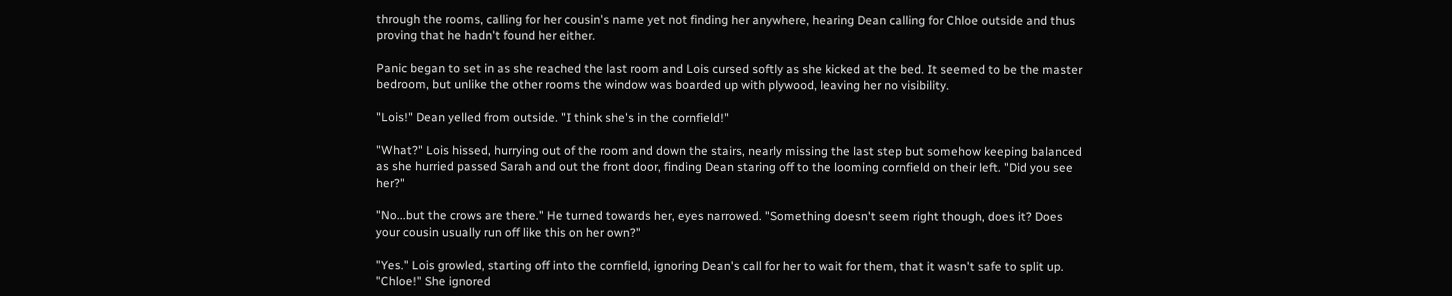through the rooms, calling for her cousin's name yet not finding her anywhere, hearing Dean calling for Chloe outside and thus proving that he hadn't found her either.

Panic began to set in as she reached the last room and Lois cursed softly as she kicked at the bed. It seemed to be the master bedroom, but unlike the other rooms the window was boarded up with plywood, leaving her no visibility.

"Lois!" Dean yelled from outside. "I think she's in the cornfield!"

"What?" Lois hissed, hurrying out of the room and down the stairs, nearly missing the last step but somehow keeping balanced as she hurried passed Sarah and out the front door, finding Dean staring off to the looming cornfield on their left. "Did you see her?"

"No...but the crows are there." He turned towards her, eyes narrowed. "Something doesn't seem right though, does it? Does your cousin usually run off like this on her own?"

"Yes." Lois growled, starting off into the cornfield, ignoring Dean's call for her to wait for them, that it wasn't safe to split up. "Chloe!" She ignored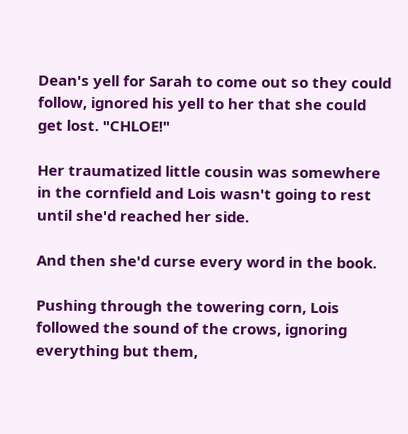Dean's yell for Sarah to come out so they could follow, ignored his yell to her that she could get lost. "CHLOE!"

Her traumatized little cousin was somewhere in the cornfield and Lois wasn't going to rest until she'd reached her side.

And then she'd curse every word in the book.

Pushing through the towering corn, Lois followed the sound of the crows, ignoring everything but them,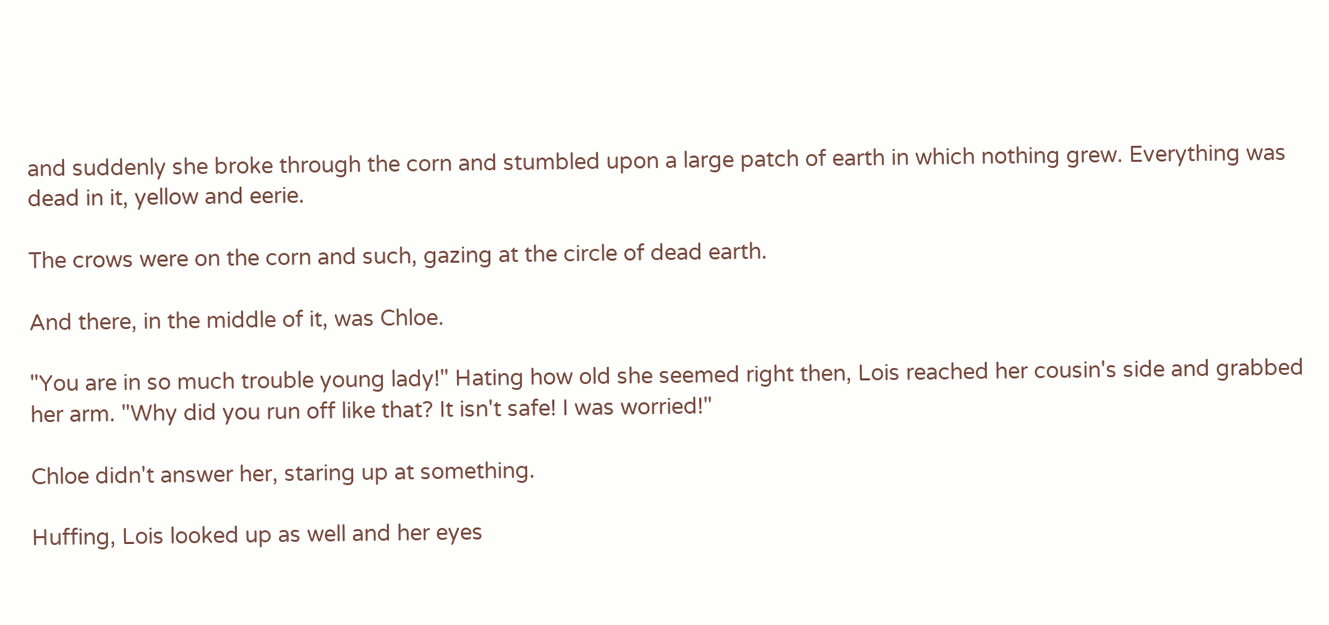and suddenly she broke through the corn and stumbled upon a large patch of earth in which nothing grew. Everything was dead in it, yellow and eerie.

The crows were on the corn and such, gazing at the circle of dead earth.

And there, in the middle of it, was Chloe.

"You are in so much trouble young lady!" Hating how old she seemed right then, Lois reached her cousin's side and grabbed her arm. "Why did you run off like that? It isn't safe! I was worried!"

Chloe didn't answer her, staring up at something.

Huffing, Lois looked up as well and her eyes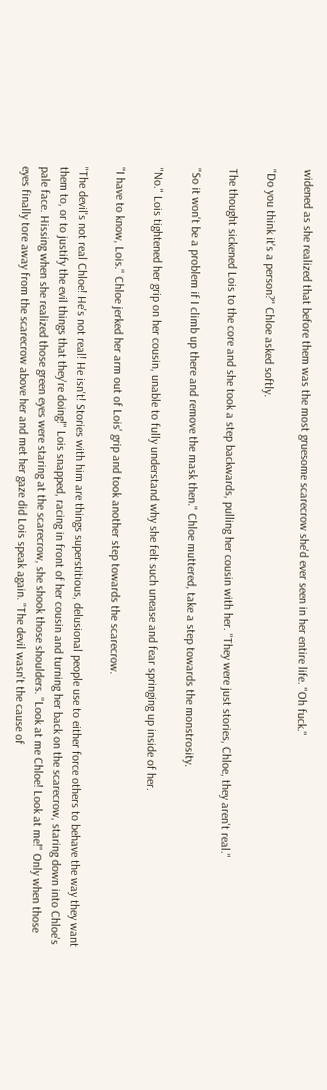widened as she realized that before them was the most gruesome scarecrow she'd ever seen in her entire life. "Oh fuck."

"Do you think it's a person?" Chloe asked softly.

The thought sickened Lois to the core and she took a step backwards, pulling her cousin with her. "They were just stories, Chloe, they aren't real."

"So it won't be a problem if I climb up there and remove the mask then." Chloe muttered, take a step towards the monstrosity.

"No." Lois tightened her grip on her cousin, unable to fully understand why she felt such unease and fear springing up inside of her.

"I have to know, Lois." Chloe jerked her arm out of Lois' grip and took another step towards the scarecrow.

"The devil's not real Chloe! He's not real! He isn't! Stories with him are things superstitious, delusional people use to either force others to behave the way they want them to, or to justify the evil things that they're doing!" Lois snapped, racing in front of her cousin and turning her back on the scarecrow, staring down into Chloe's pale face. Hissing when she realized those green eyes were staring at the scarecrow, she shook those shoulders. "Look at me Chloe! Look at me!" Only when those eyes finally tore away from the scarecrow above her and met her gaze did Lois speak again. "The devil wasn't the cause of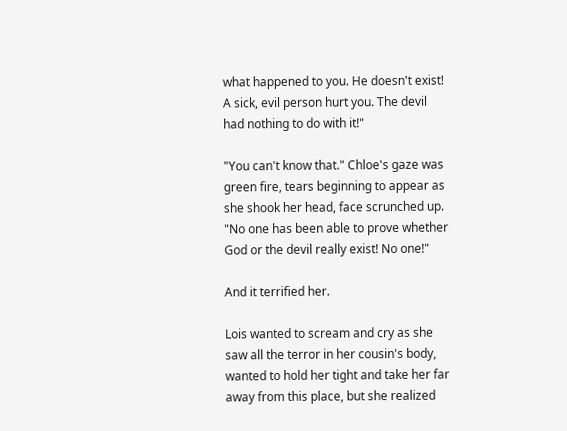what happened to you. He doesn't exist! A sick, evil person hurt you. The devil had nothing to do with it!"

"You can't know that." Chloe's gaze was green fire, tears beginning to appear as she shook her head, face scrunched up. "No one has been able to prove whether God or the devil really exist! No one!"

And it terrified her.

Lois wanted to scream and cry as she saw all the terror in her cousin's body, wanted to hold her tight and take her far away from this place, but she realized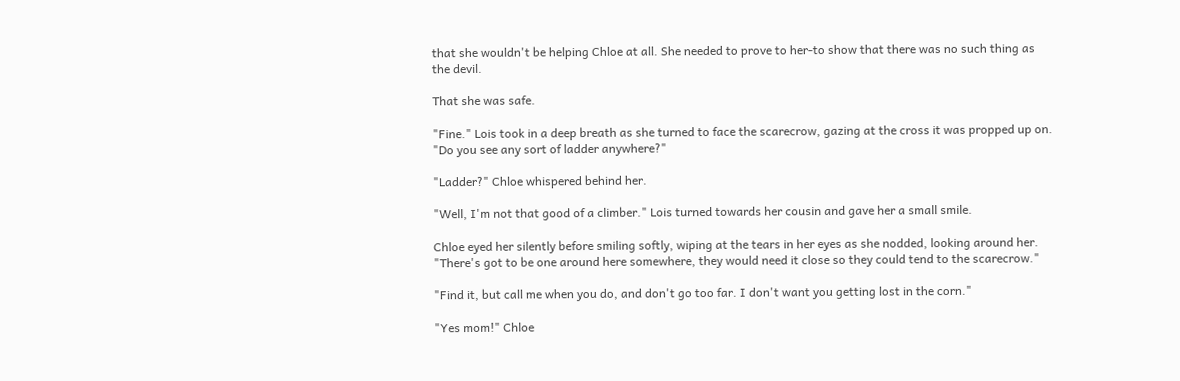that she wouldn't be helping Chloe at all. She needed to prove to her-to show that there was no such thing as the devil.

That she was safe.

"Fine." Lois took in a deep breath as she turned to face the scarecrow, gazing at the cross it was propped up on. "Do you see any sort of ladder anywhere?"

"Ladder?" Chloe whispered behind her.

"Well, I'm not that good of a climber." Lois turned towards her cousin and gave her a small smile.

Chloe eyed her silently before smiling softly, wiping at the tears in her eyes as she nodded, looking around her. "There's got to be one around here somewhere, they would need it close so they could tend to the scarecrow."

"Find it, but call me when you do, and don't go too far. I don't want you getting lost in the corn."

"Yes mom!" Chloe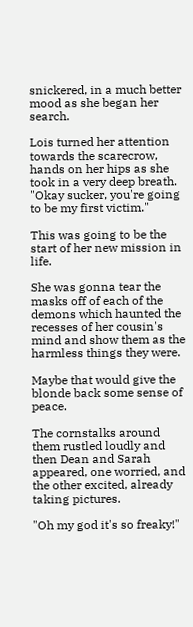snickered, in a much better mood as she began her search.

Lois turned her attention towards the scarecrow, hands on her hips as she took in a very deep breath. "Okay sucker, you're going to be my first victim."

This was going to be the start of her new mission in life.

She was gonna tear the masks off of each of the demons which haunted the recesses of her cousin's mind and show them as the harmless things they were.

Maybe that would give the blonde back some sense of peace.

The cornstalks around them rustled loudly and then Dean and Sarah appeared, one worried, and the other excited, already taking pictures.

"Oh my god it's so freaky!"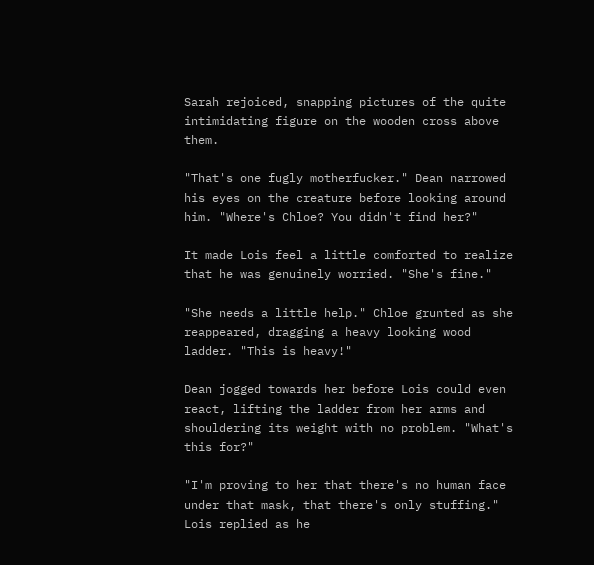Sarah rejoiced, snapping pictures of the quite intimidating figure on the wooden cross above them.

"That's one fugly motherfucker." Dean narrowed his eyes on the creature before looking around him. "Where's Chloe? You didn't find her?"

It made Lois feel a little comforted to realize that he was genuinely worried. "She's fine."

"She needs a little help." Chloe grunted as she reappeared, dragging a heavy looking wood ladder. "This is heavy!"

Dean jogged towards her before Lois could even react, lifting the ladder from her arms and shouldering its weight with no problem. "What's this for?"

"I'm proving to her that there's no human face under that mask, that there's only stuffing." Lois replied as he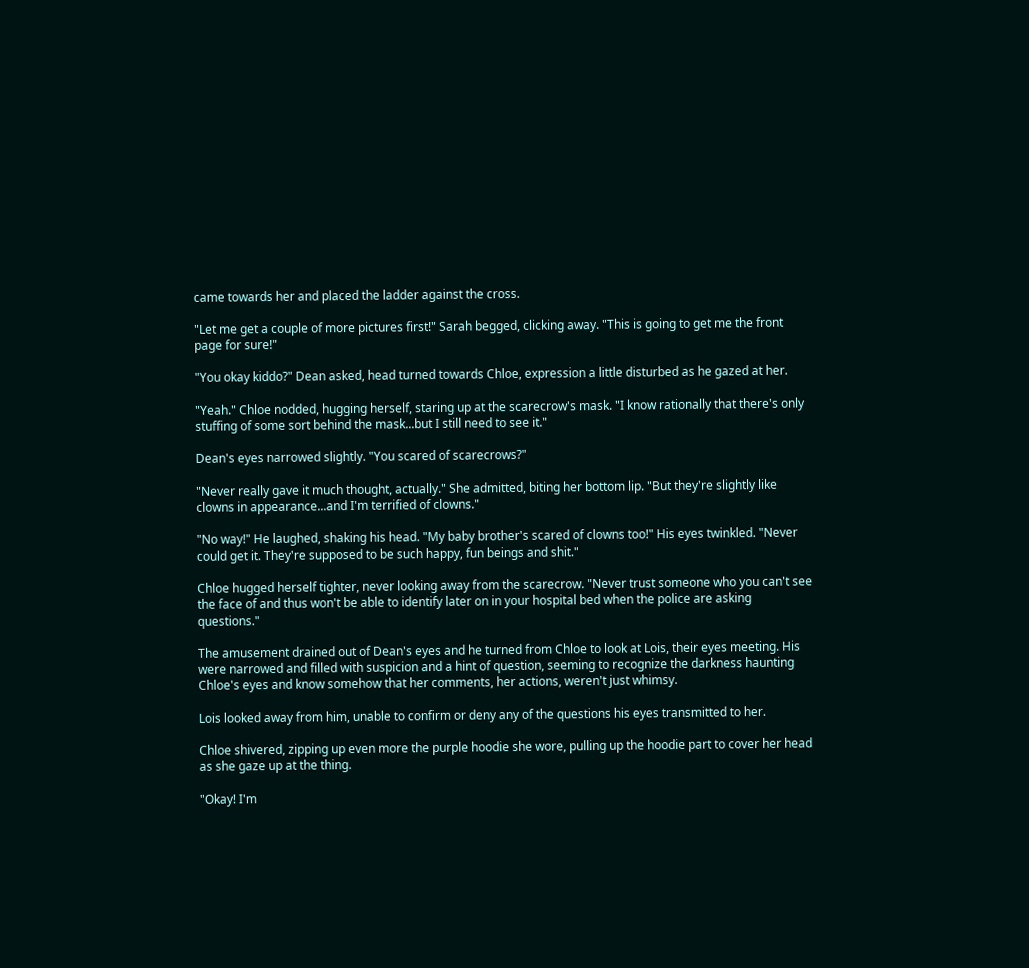came towards her and placed the ladder against the cross.

"Let me get a couple of more pictures first!" Sarah begged, clicking away. "This is going to get me the front page for sure!"

"You okay kiddo?" Dean asked, head turned towards Chloe, expression a little disturbed as he gazed at her.

"Yeah." Chloe nodded, hugging herself, staring up at the scarecrow's mask. "I know rationally that there's only stuffing of some sort behind the mask...but I still need to see it."

Dean's eyes narrowed slightly. "You scared of scarecrows?"

"Never really gave it much thought, actually." She admitted, biting her bottom lip. "But they're slightly like clowns in appearance...and I'm terrified of clowns."

"No way!" He laughed, shaking his head. "My baby brother's scared of clowns too!" His eyes twinkled. "Never could get it. They're supposed to be such happy, fun beings and shit."

Chloe hugged herself tighter, never looking away from the scarecrow. "Never trust someone who you can't see the face of and thus won't be able to identify later on in your hospital bed when the police are asking questions."

The amusement drained out of Dean's eyes and he turned from Chloe to look at Lois, their eyes meeting. His were narrowed and filled with suspicion and a hint of question, seeming to recognize the darkness haunting Chloe's eyes and know somehow that her comments, her actions, weren't just whimsy.

Lois looked away from him, unable to confirm or deny any of the questions his eyes transmitted to her.

Chloe shivered, zipping up even more the purple hoodie she wore, pulling up the hoodie part to cover her head as she gaze up at the thing.

"Okay! I'm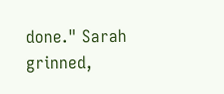done." Sarah grinned,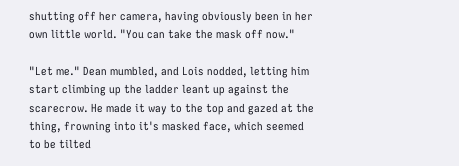shutting off her camera, having obviously been in her own little world. "You can take the mask off now."

"Let me." Dean mumbled, and Lois nodded, letting him start climbing up the ladder leant up against the scarecrow. He made it way to the top and gazed at the thing, frowning into it's masked face, which seemed to be tilted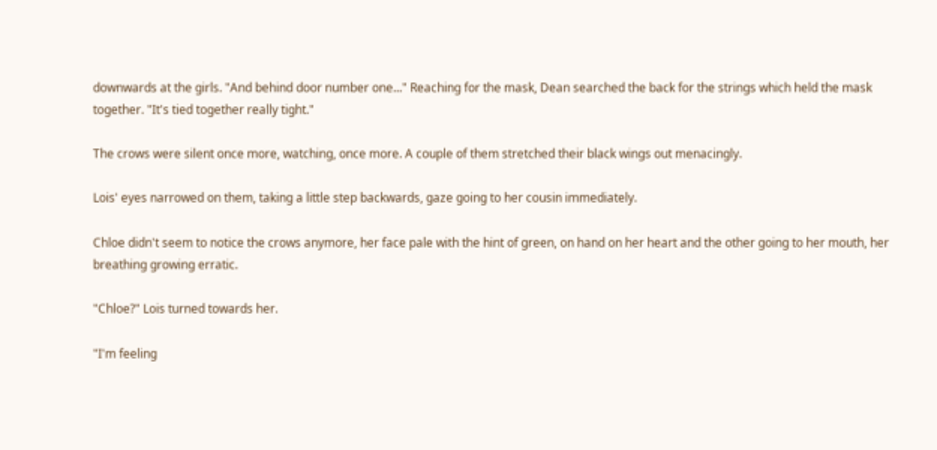downwards at the girls. "And behind door number one..." Reaching for the mask, Dean searched the back for the strings which held the mask together. "It's tied together really tight."

The crows were silent once more, watching, once more. A couple of them stretched their black wings out menacingly.

Lois' eyes narrowed on them, taking a little step backwards, gaze going to her cousin immediately.

Chloe didn't seem to notice the crows anymore, her face pale with the hint of green, on hand on her heart and the other going to her mouth, her breathing growing erratic.

"Chloe?" Lois turned towards her.

"I'm feeling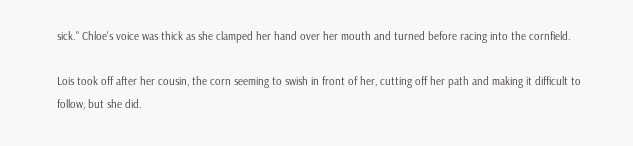sick." Chloe's voice was thick as she clamped her hand over her mouth and turned before racing into the cornfield.

Lois took off after her cousin, the corn seeming to swish in front of her, cutting off her path and making it difficult to follow, but she did.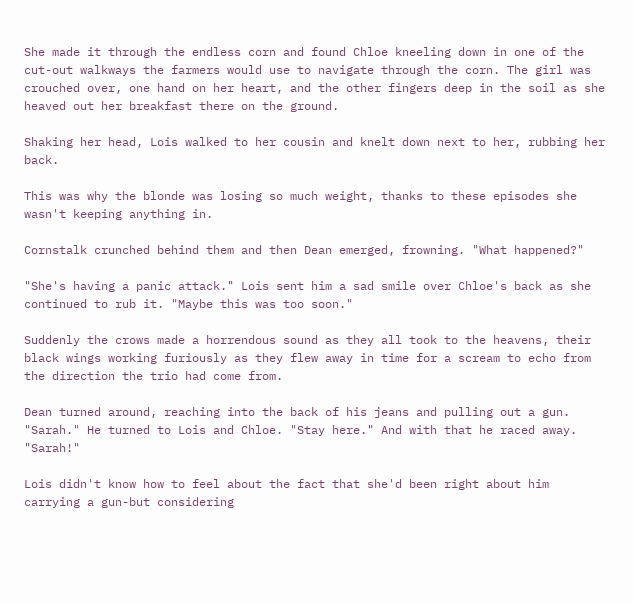She made it through the endless corn and found Chloe kneeling down in one of the cut-out walkways the farmers would use to navigate through the corn. The girl was crouched over, one hand on her heart, and the other fingers deep in the soil as she heaved out her breakfast there on the ground.

Shaking her head, Lois walked to her cousin and knelt down next to her, rubbing her back.

This was why the blonde was losing so much weight, thanks to these episodes she wasn't keeping anything in.

Cornstalk crunched behind them and then Dean emerged, frowning. "What happened?"

"She's having a panic attack." Lois sent him a sad smile over Chloe's back as she continued to rub it. "Maybe this was too soon."

Suddenly the crows made a horrendous sound as they all took to the heavens, their black wings working furiously as they flew away in time for a scream to echo from the direction the trio had come from.

Dean turned around, reaching into the back of his jeans and pulling out a gun. "Sarah." He turned to Lois and Chloe. "Stay here." And with that he raced away. "Sarah!"

Lois didn't know how to feel about the fact that she'd been right about him carrying a gun-but considering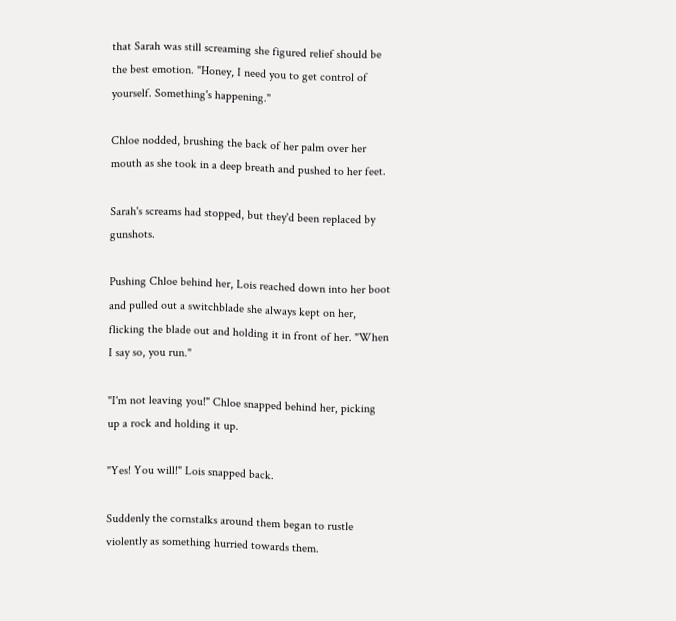that Sarah was still screaming she figured relief should be the best emotion. "Honey, I need you to get control of yourself. Something's happening."

Chloe nodded, brushing the back of her palm over her mouth as she took in a deep breath and pushed to her feet.

Sarah's screams had stopped, but they'd been replaced by gunshots.

Pushing Chloe behind her, Lois reached down into her boot and pulled out a switchblade she always kept on her, flicking the blade out and holding it in front of her. "When I say so, you run."

"I'm not leaving you!" Chloe snapped behind her, picking up a rock and holding it up.

"Yes! You will!" Lois snapped back.

Suddenly the cornstalks around them began to rustle violently as something hurried towards them.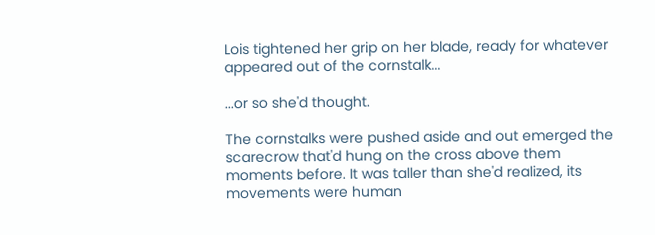Lois tightened her grip on her blade, ready for whatever appeared out of the cornstalk...

...or so she'd thought.

The cornstalks were pushed aside and out emerged the scarecrow that'd hung on the cross above them moments before. It was taller than she'd realized, its movements were human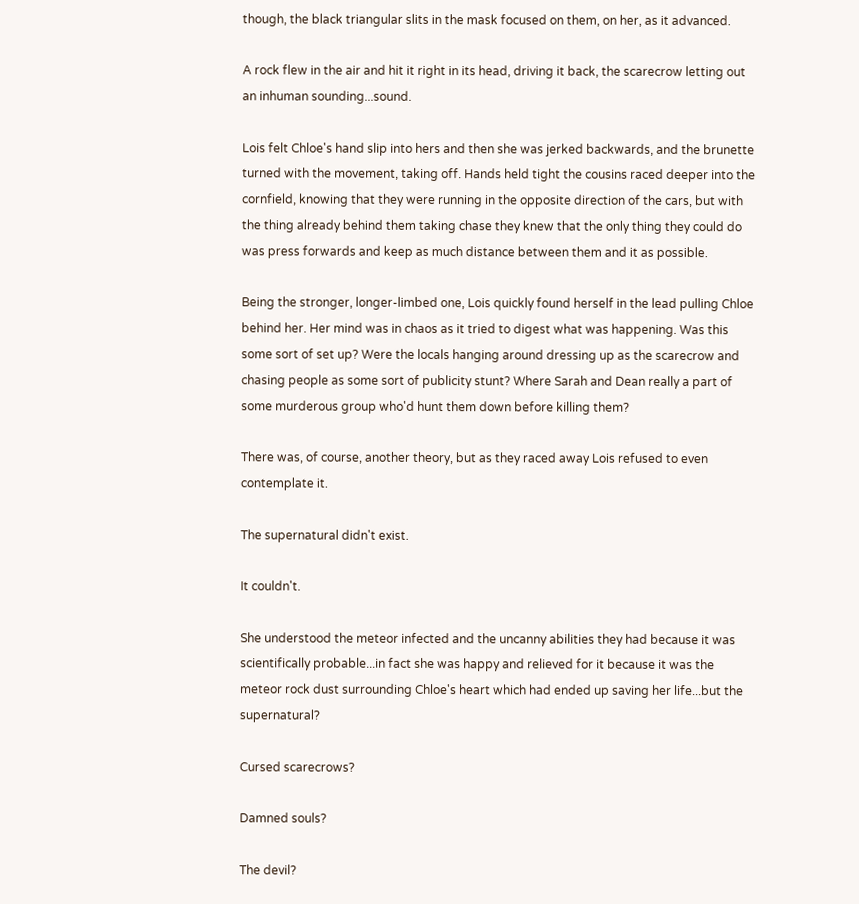though, the black triangular slits in the mask focused on them, on her, as it advanced.

A rock flew in the air and hit it right in its head, driving it back, the scarecrow letting out an inhuman sounding...sound.

Lois felt Chloe's hand slip into hers and then she was jerked backwards, and the brunette turned with the movement, taking off. Hands held tight the cousins raced deeper into the cornfield, knowing that they were running in the opposite direction of the cars, but with the thing already behind them taking chase they knew that the only thing they could do was press forwards and keep as much distance between them and it as possible.

Being the stronger, longer-limbed one, Lois quickly found herself in the lead pulling Chloe behind her. Her mind was in chaos as it tried to digest what was happening. Was this some sort of set up? Were the locals hanging around dressing up as the scarecrow and chasing people as some sort of publicity stunt? Where Sarah and Dean really a part of some murderous group who'd hunt them down before killing them?

There was, of course, another theory, but as they raced away Lois refused to even contemplate it.

The supernatural didn't exist.

It couldn't.

She understood the meteor infected and the uncanny abilities they had because it was scientifically probable...in fact she was happy and relieved for it because it was the meteor rock dust surrounding Chloe's heart which had ended up saving her life...but the supernatural?

Cursed scarecrows?

Damned souls?

The devil?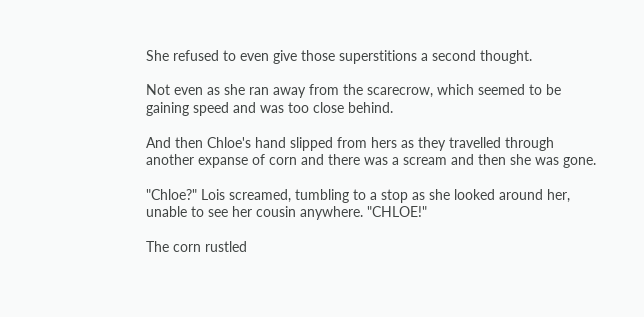She refused to even give those superstitions a second thought.

Not even as she ran away from the scarecrow, which seemed to be gaining speed and was too close behind.

And then Chloe's hand slipped from hers as they travelled through another expanse of corn and there was a scream and then she was gone.

"Chloe?" Lois screamed, tumbling to a stop as she looked around her, unable to see her cousin anywhere. "CHLOE!"

The corn rustled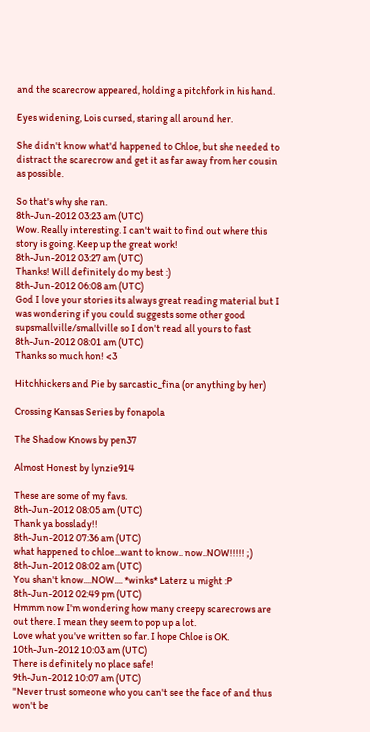and the scarecrow appeared, holding a pitchfork in his hand.

Eyes widening, Lois cursed, staring all around her.

She didn't know what'd happened to Chloe, but she needed to distract the scarecrow and get it as far away from her cousin as possible.

So that's why she ran.
8th-Jun-2012 03:23 am (UTC)
Wow. Really interesting. I can't wait to find out where this story is going. Keep up the great work!
8th-Jun-2012 03:27 am (UTC)
Thanks! Will definitely do my best :)
8th-Jun-2012 06:08 am (UTC)
God I love your stories its always great reading material but I was wondering if you could suggests some other good supsmallville/smallville so I don't read all yours to fast
8th-Jun-2012 08:01 am (UTC)
Thanks so much hon! <3

Hitchhickers and Pie by sarcastic_fina (or anything by her)

Crossing Kansas Series by fonapola

The Shadow Knows by pen37

Almost Honest by lynzie914

These are some of my favs.
8th-Jun-2012 08:05 am (UTC)
Thank ya bosslady!!
8th-Jun-2012 07:36 am (UTC)
what happened to chloe...want to know.. now..NOW!!!!! ;)
8th-Jun-2012 08:02 am (UTC)
You shan't know....NOW.... *winks* Laterz u might :P
8th-Jun-2012 02:49 pm (UTC)
Hmmm now I'm wondering how many creepy scarecrows are out there. I mean they seem to pop up a lot.
Love what you've written so far. I hope Chloe is OK.
10th-Jun-2012 10:03 am (UTC)
There is definitely no place safe!
9th-Jun-2012 10:07 am (UTC)
"Never trust someone who you can't see the face of and thus won't be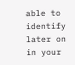able to identify later on in your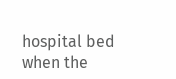hospital bed when the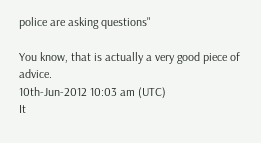police are asking questions"

You know, that is actually a very good piece of advice.
10th-Jun-2012 10:03 am (UTC)
It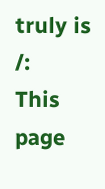truly is /:
This page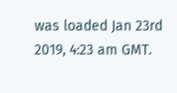was loaded Jan 23rd 2019, 4:23 am GMT.